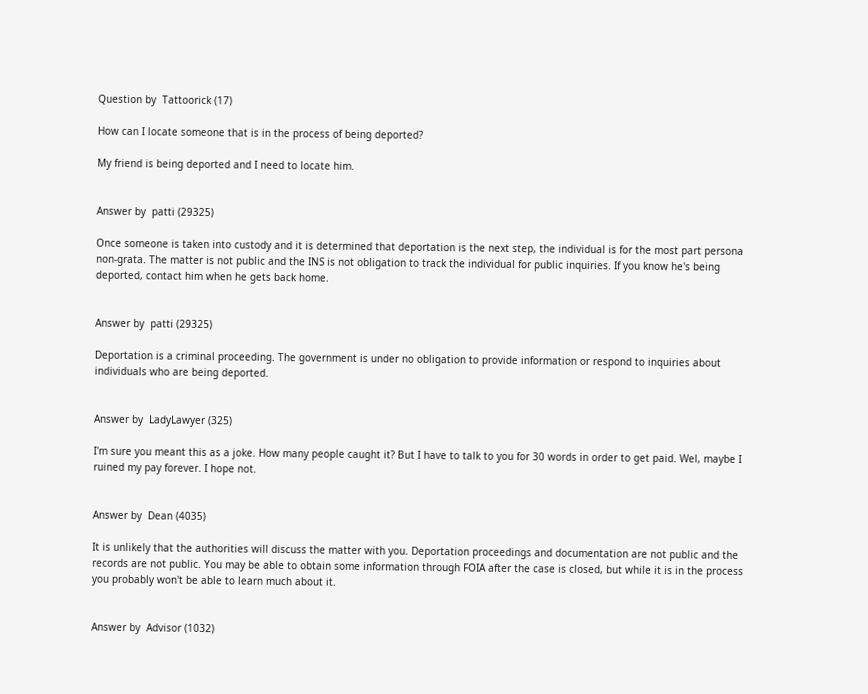Question by  Tattoorick (17)

How can I locate someone that is in the process of being deported?

My friend is being deported and I need to locate him.


Answer by  patti (29325)

Once someone is taken into custody and it is determined that deportation is the next step, the individual is for the most part persona non-grata. The matter is not public and the INS is not obligation to track the individual for public inquiries. If you know he's being deported, contact him when he gets back home.


Answer by  patti (29325)

Deportation is a criminal proceeding. The government is under no obligation to provide information or respond to inquiries about individuals who are being deported.


Answer by  LadyLawyer (325)

I'm sure you meant this as a joke. How many people caught it? But I have to talk to you for 30 words in order to get paid. Wel, maybe I ruined my pay forever. I hope not.


Answer by  Dean (4035)

It is unlikely that the authorities will discuss the matter with you. Deportation proceedings and documentation are not public and the records are not public. You may be able to obtain some information through FOIA after the case is closed, but while it is in the process you probably won't be able to learn much about it.


Answer by  Advisor (1032)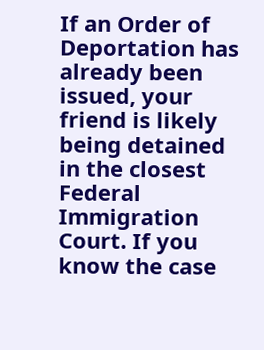If an Order of Deportation has already been issued, your friend is likely being detained in the closest Federal Immigration Court. If you know the case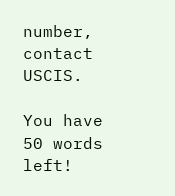number, contact USCIS.

You have 50 words left!